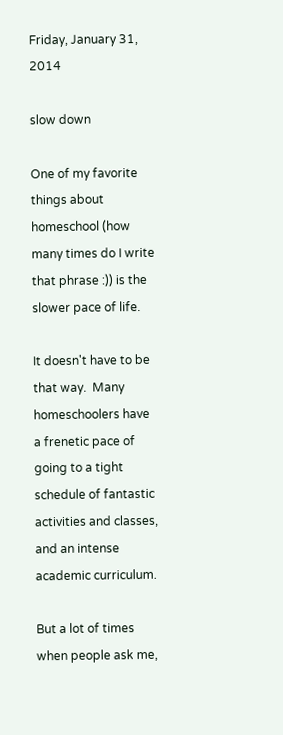Friday, January 31, 2014

slow down

One of my favorite things about homeschool (how many times do I write that phrase :)) is the slower pace of life.

It doesn't have to be that way.  Many homeschoolers have a frenetic pace of going to a tight schedule of fantastic activities and classes, and an intense academic curriculum.

But a lot of times when people ask me,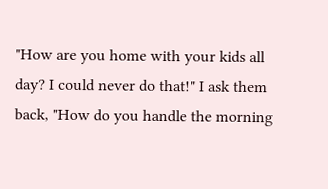"How are you home with your kids all day? I could never do that!" I ask them back, "How do you handle the morning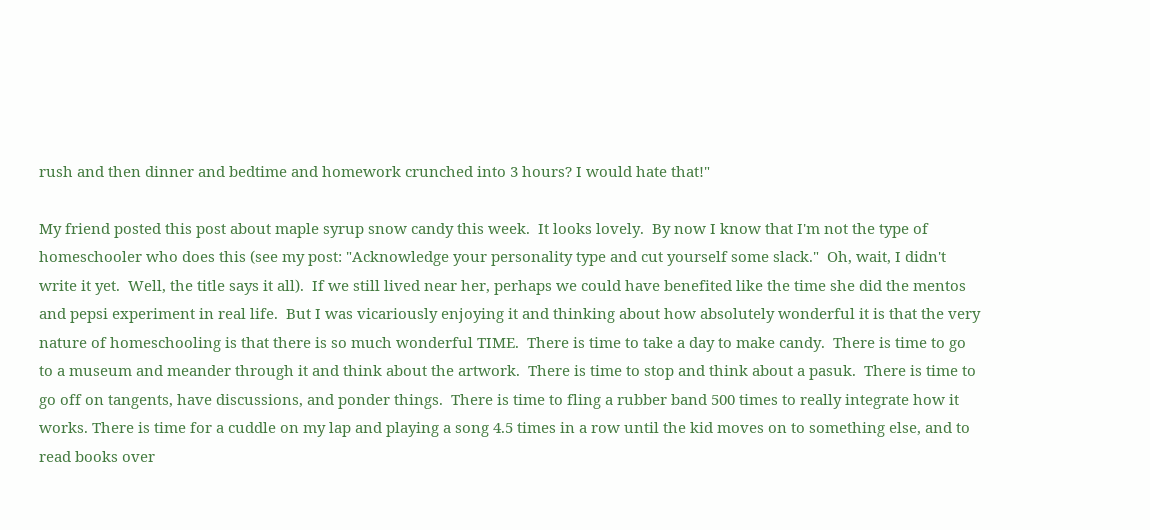rush and then dinner and bedtime and homework crunched into 3 hours? I would hate that!"

My friend posted this post about maple syrup snow candy this week.  It looks lovely.  By now I know that I'm not the type of homeschooler who does this (see my post: "Acknowledge your personality type and cut yourself some slack."  Oh, wait, I didn't write it yet.  Well, the title says it all).  If we still lived near her, perhaps we could have benefited like the time she did the mentos and pepsi experiment in real life.  But I was vicariously enjoying it and thinking about how absolutely wonderful it is that the very nature of homeschooling is that there is so much wonderful TIME.  There is time to take a day to make candy.  There is time to go to a museum and meander through it and think about the artwork.  There is time to stop and think about a pasuk.  There is time to go off on tangents, have discussions, and ponder things.  There is time to fling a rubber band 500 times to really integrate how it works. There is time for a cuddle on my lap and playing a song 4.5 times in a row until the kid moves on to something else, and to read books over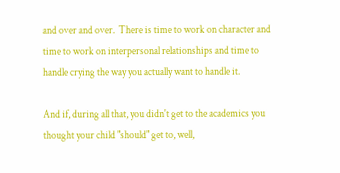and over and over.  There is time to work on character and time to work on interpersonal relationships and time to handle crying the way you actually want to handle it.

And if, during all that, you didn't get to the academics you thought your child "should" get to, well,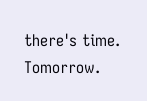there's time.  Tomorrow.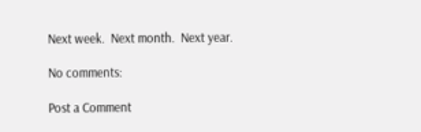Next week.  Next month.  Next year.

No comments:

Post a Comment